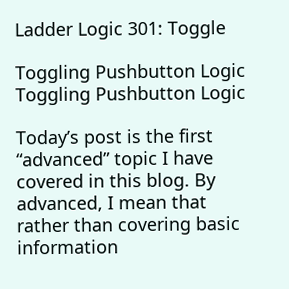Ladder Logic 301: Toggle

Toggling Pushbutton Logic
Toggling Pushbutton Logic

Today’s post is the first “advanced” topic I have covered in this blog. By advanced, I mean that rather than covering basic information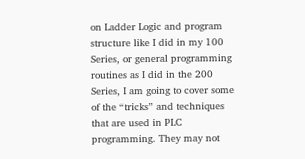on Ladder Logic and program structure like I did in my 100 Series, or general programming routines as I did in the 200 Series, I am going to cover some of the “tricks” and techniques that are used in PLC programming. They may not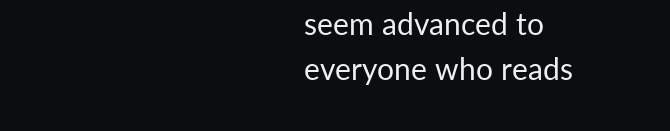seem advanced to everyone who reads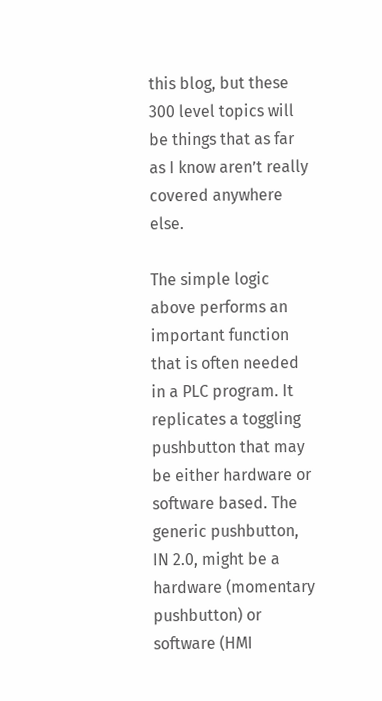this blog, but these 300 level topics will be things that as far as I know aren’t really covered anywhere else.

The simple logic above performs an important function that is often needed in a PLC program. It replicates a toggling pushbutton that may be either hardware or software based. The generic pushbutton, IN 2.0, might be a hardware (momentary pushbutton) or software (HMI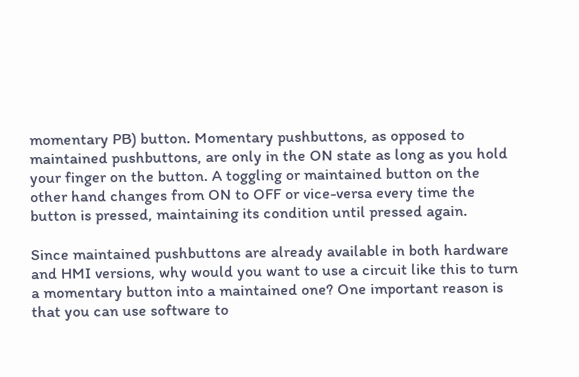momentary PB) button. Momentary pushbuttons, as opposed to maintained pushbuttons, are only in the ON state as long as you hold your finger on the button. A toggling or maintained button on the other hand changes from ON to OFF or vice-versa every time the button is pressed, maintaining its condition until pressed again.

Since maintained pushbuttons are already available in both hardware and HMI versions, why would you want to use a circuit like this to turn a momentary button into a maintained one? One important reason is that you can use software to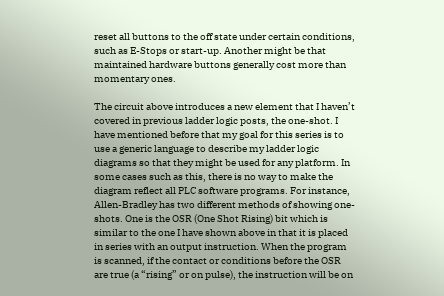reset all buttons to the off state under certain conditions, such as E-Stops or start-up. Another might be that maintained hardware buttons generally cost more than momentary ones.

The circuit above introduces a new element that I haven’t covered in previous ladder logic posts, the one-shot. I have mentioned before that my goal for this series is to use a generic language to describe my ladder logic diagrams so that they might be used for any platform. In some cases such as this, there is no way to make the diagram reflect all PLC software programs. For instance, Allen-Bradley has two different methods of showing one-shots. One is the OSR (One Shot Rising) bit which is similar to the one I have shown above in that it is placed in series with an output instruction. When the program is scanned, if the contact or conditions before the OSR are true (a “rising” or on pulse), the instruction will be on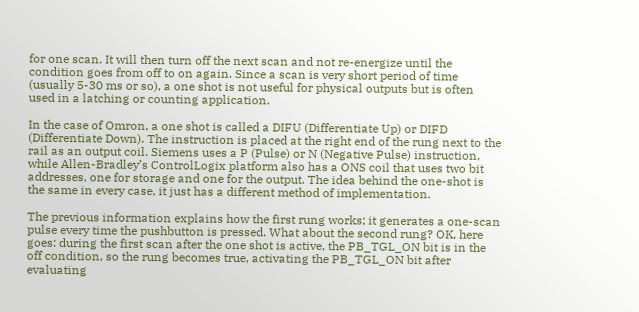for one scan. It will then turn off the next scan and not re-energize until the condition goes from off to on again. Since a scan is very short period of time (usually 5-30 ms or so), a one shot is not useful for physical outputs but is often used in a latching or counting application.

In the case of Omron, a one shot is called a DIFU (Differentiate Up) or DIFD (Differentiate Down). The instruction is placed at the right end of the rung next to the rail as an output coil. Siemens uses a P (Pulse) or N (Negative Pulse) instruction, while Allen-Bradley’s ControlLogix platform also has a ONS coil that uses two bit addresses, one for storage and one for the output. The idea behind the one-shot is the same in every case, it just has a different method of implementation.

The previous information explains how the first rung works; it generates a one-scan pulse every time the pushbutton is pressed. What about the second rung? OK, here goes: during the first scan after the one shot is active, the PB_TGL_ON bit is in the off condition, so the rung becomes true, activating the PB_TGL_ON bit after evaluating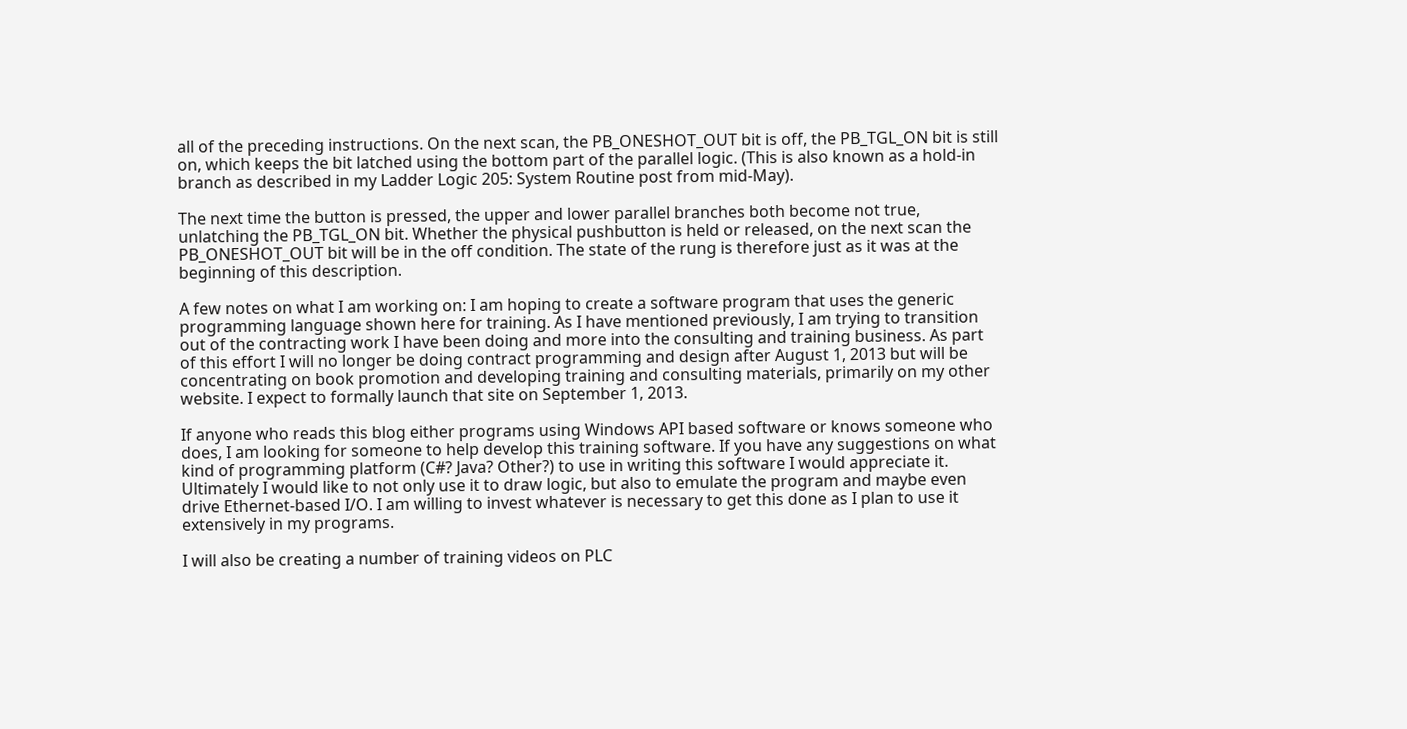all of the preceding instructions. On the next scan, the PB_ONESHOT_OUT bit is off, the PB_TGL_ON bit is still on, which keeps the bit latched using the bottom part of the parallel logic. (This is also known as a hold-in branch as described in my Ladder Logic 205: System Routine post from mid-May).

The next time the button is pressed, the upper and lower parallel branches both become not true, unlatching the PB_TGL_ON bit. Whether the physical pushbutton is held or released, on the next scan the PB_ONESHOT_OUT bit will be in the off condition. The state of the rung is therefore just as it was at the beginning of this description.

A few notes on what I am working on: I am hoping to create a software program that uses the generic programming language shown here for training. As I have mentioned previously, I am trying to transition out of the contracting work I have been doing and more into the consulting and training business. As part of this effort I will no longer be doing contract programming and design after August 1, 2013 but will be concentrating on book promotion and developing training and consulting materials, primarily on my other website. I expect to formally launch that site on September 1, 2013.

If anyone who reads this blog either programs using Windows API based software or knows someone who does, I am looking for someone to help develop this training software. If you have any suggestions on what kind of programming platform (C#? Java? Other?) to use in writing this software I would appreciate it. Ultimately I would like to not only use it to draw logic, but also to emulate the program and maybe even drive Ethernet-based I/O. I am willing to invest whatever is necessary to get this done as I plan to use it extensively in my programs.

I will also be creating a number of training videos on PLC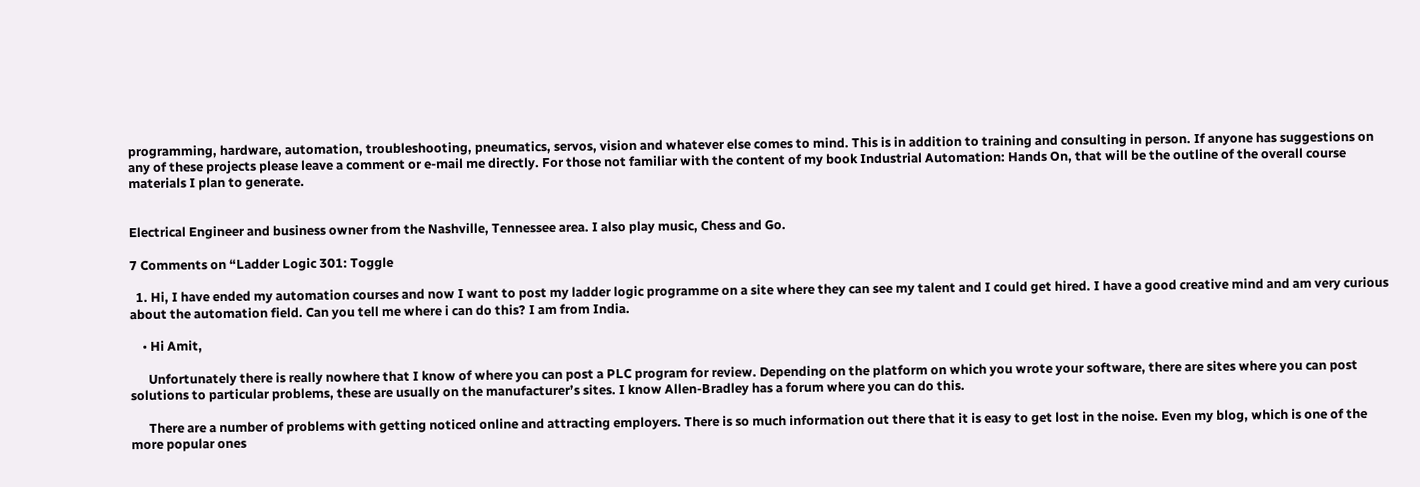programming, hardware, automation, troubleshooting, pneumatics, servos, vision and whatever else comes to mind. This is in addition to training and consulting in person. If anyone has suggestions on any of these projects please leave a comment or e-mail me directly. For those not familiar with the content of my book Industrial Automation: Hands On, that will be the outline of the overall course materials I plan to generate.


Electrical Engineer and business owner from the Nashville, Tennessee area. I also play music, Chess and Go.

7 Comments on “Ladder Logic 301: Toggle

  1. Hi, I have ended my automation courses and now I want to post my ladder logic programme on a site where they can see my talent and I could get hired. I have a good creative mind and am very curious about the automation field. Can you tell me where i can do this? I am from India.

    • Hi Amit,

      Unfortunately there is really nowhere that I know of where you can post a PLC program for review. Depending on the platform on which you wrote your software, there are sites where you can post solutions to particular problems, these are usually on the manufacturer’s sites. I know Allen-Bradley has a forum where you can do this.

      There are a number of problems with getting noticed online and attracting employers. There is so much information out there that it is easy to get lost in the noise. Even my blog, which is one of the more popular ones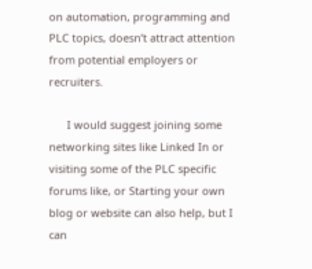on automation, programming and PLC topics, doesn’t attract attention from potential employers or recruiters.

      I would suggest joining some networking sites like Linked In or visiting some of the PLC specific forums like, or Starting your own blog or website can also help, but I can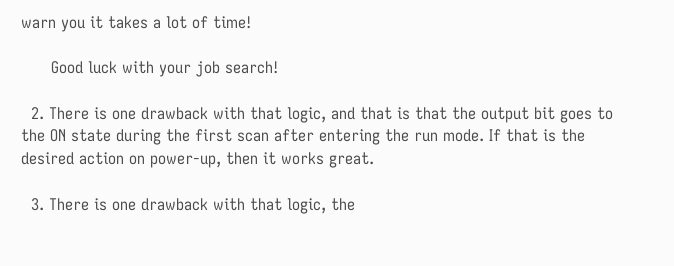warn you it takes a lot of time!

      Good luck with your job search!

  2. There is one drawback with that logic, and that is that the output bit goes to the ON state during the first scan after entering the run mode. If that is the desired action on power-up, then it works great.

  3. There is one drawback with that logic, the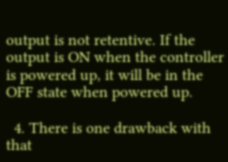output is not retentive. If the output is ON when the controller is powered up, it will be in the OFF state when powered up.

  4. There is one drawback with that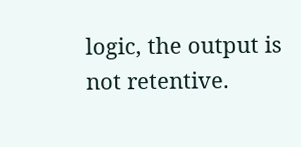logic, the output is not retentive.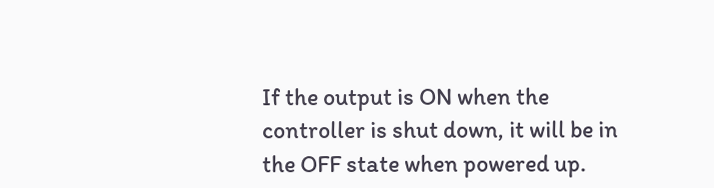If the output is ON when the controller is shut down, it will be in the OFF state when powered up.